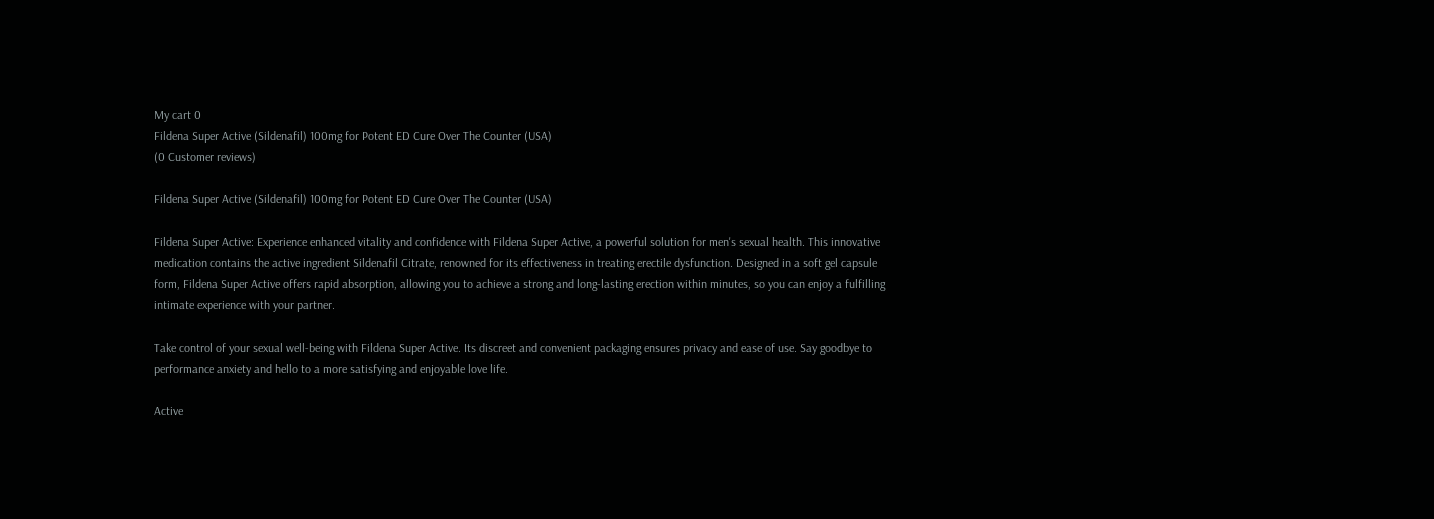My cart 0
Fildena Super Active (Sildenafil) 100mg for Potent ED Cure Over The Counter (USA)
(0 Customer reviews)

Fildena Super Active (Sildenafil) 100mg for Potent ED Cure Over The Counter (USA)

Fildena Super Active: Experience enhanced vitality and confidence with Fildena Super Active, a powerful solution for men's sexual health. This innovative medication contains the active ingredient Sildenafil Citrate, renowned for its effectiveness in treating erectile dysfunction. Designed in a soft gel capsule form, Fildena Super Active offers rapid absorption, allowing you to achieve a strong and long-lasting erection within minutes, so you can enjoy a fulfilling intimate experience with your partner.

Take control of your sexual well-being with Fildena Super Active. Its discreet and convenient packaging ensures privacy and ease of use. Say goodbye to performance anxiety and hello to a more satisfying and enjoyable love life.

Active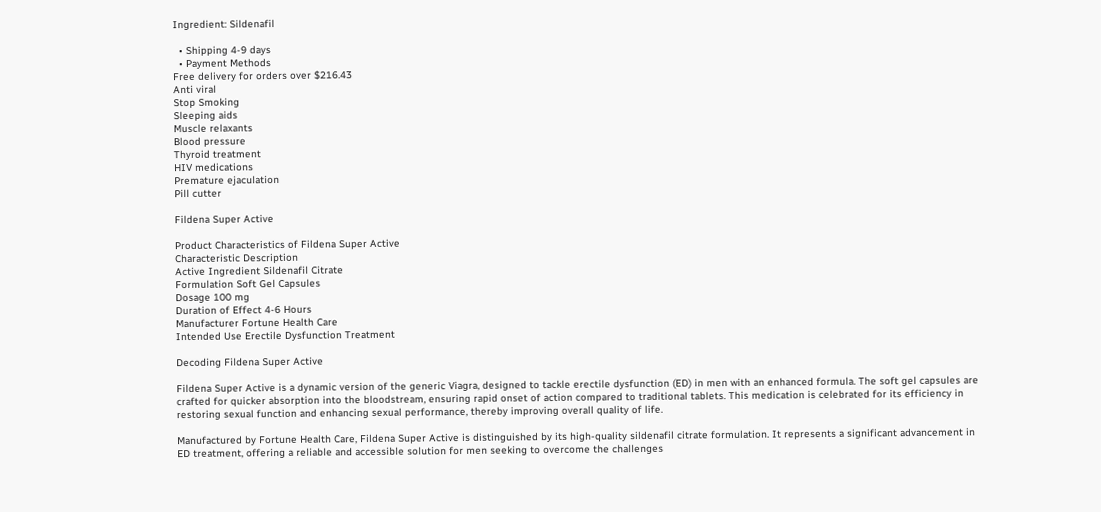Ingredient: Sildenafil

  • Shipping 4-9 days
  • Payment Methods
Free delivery for orders over $216.43
Anti viral
Stop Smoking
Sleeping aids
Muscle relaxants
Blood pressure
Thyroid treatment
HIV medications
Premature ejaculation
Pill cutter

Fildena Super Active

Product Characteristics of Fildena Super Active
Characteristic Description
Active Ingredient Sildenafil Citrate
Formulation Soft Gel Capsules
Dosage 100 mg
Duration of Effect 4-6 Hours
Manufacturer Fortune Health Care
Intended Use Erectile Dysfunction Treatment

Decoding Fildena Super Active

Fildena Super Active is a dynamic version of the generic Viagra, designed to tackle erectile dysfunction (ED) in men with an enhanced formula. The soft gel capsules are crafted for quicker absorption into the bloodstream, ensuring rapid onset of action compared to traditional tablets. This medication is celebrated for its efficiency in restoring sexual function and enhancing sexual performance, thereby improving overall quality of life.

Manufactured by Fortune Health Care, Fildena Super Active is distinguished by its high-quality sildenafil citrate formulation. It represents a significant advancement in ED treatment, offering a reliable and accessible solution for men seeking to overcome the challenges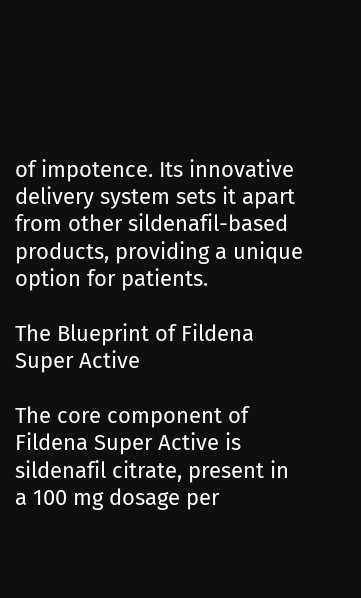of impotence. Its innovative delivery system sets it apart from other sildenafil-based products, providing a unique option for patients.

The Blueprint of Fildena Super Active

The core component of Fildena Super Active is sildenafil citrate, present in a 100 mg dosage per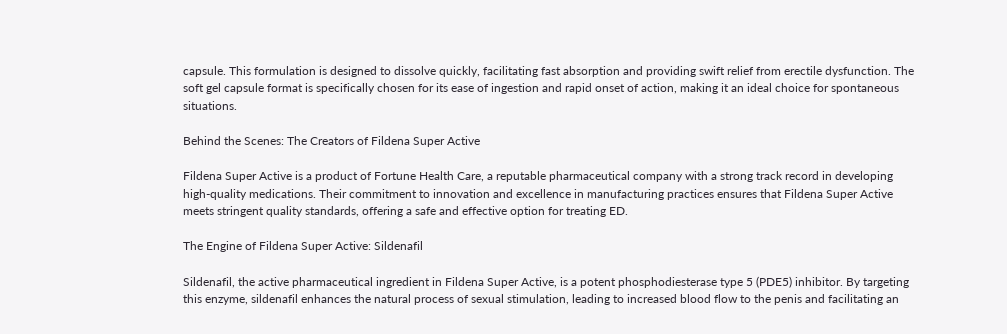capsule. This formulation is designed to dissolve quickly, facilitating fast absorption and providing swift relief from erectile dysfunction. The soft gel capsule format is specifically chosen for its ease of ingestion and rapid onset of action, making it an ideal choice for spontaneous situations.

Behind the Scenes: The Creators of Fildena Super Active

Fildena Super Active is a product of Fortune Health Care, a reputable pharmaceutical company with a strong track record in developing high-quality medications. Their commitment to innovation and excellence in manufacturing practices ensures that Fildena Super Active meets stringent quality standards, offering a safe and effective option for treating ED.

The Engine of Fildena Super Active: Sildenafil

Sildenafil, the active pharmaceutical ingredient in Fildena Super Active, is a potent phosphodiesterase type 5 (PDE5) inhibitor. By targeting this enzyme, sildenafil enhances the natural process of sexual stimulation, leading to increased blood flow to the penis and facilitating an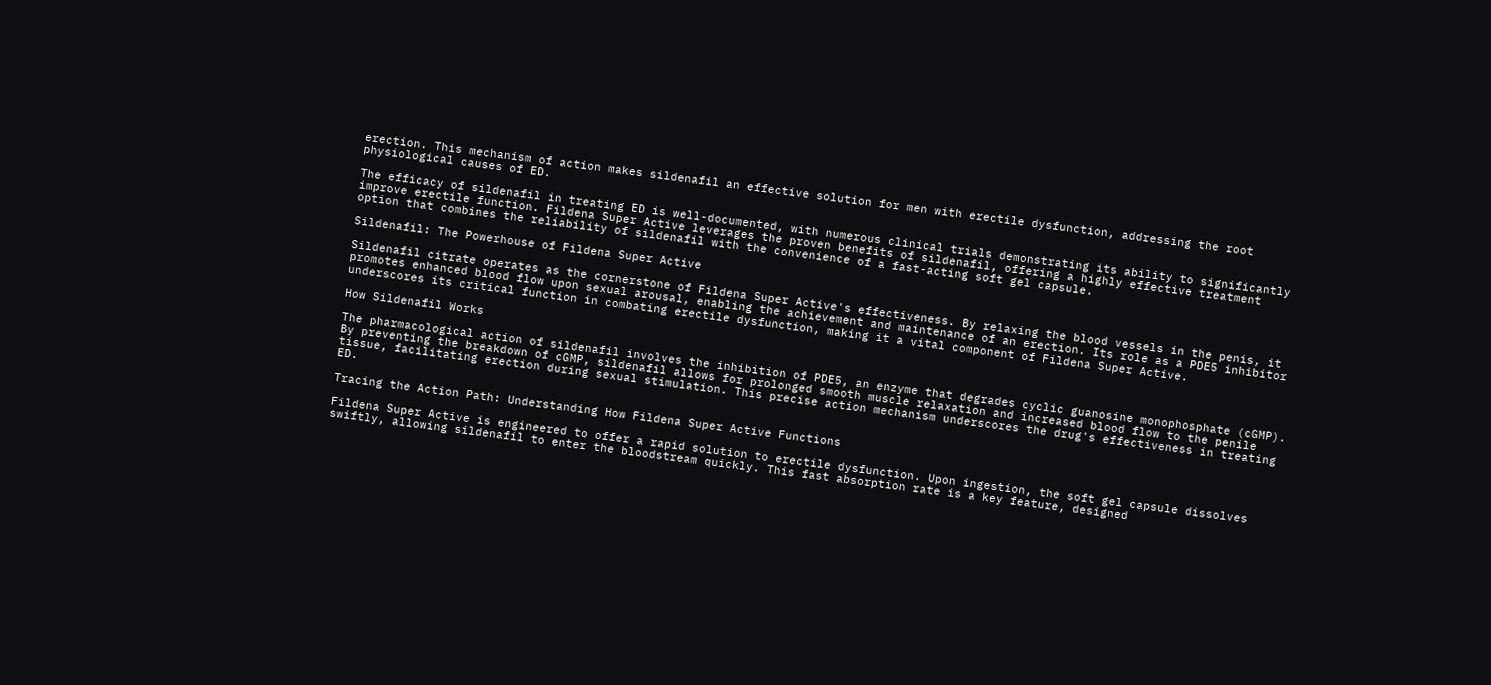erection. This mechanism of action makes sildenafil an effective solution for men with erectile dysfunction, addressing the root physiological causes of ED.

The efficacy of sildenafil in treating ED is well-documented, with numerous clinical trials demonstrating its ability to significantly improve erectile function. Fildena Super Active leverages the proven benefits of sildenafil, offering a highly effective treatment option that combines the reliability of sildenafil with the convenience of a fast-acting soft gel capsule.

Sildenafil: The Powerhouse of Fildena Super Active

Sildenafil citrate operates as the cornerstone of Fildena Super Active's effectiveness. By relaxing the blood vessels in the penis, it promotes enhanced blood flow upon sexual arousal, enabling the achievement and maintenance of an erection. Its role as a PDE5 inhibitor underscores its critical function in combating erectile dysfunction, making it a vital component of Fildena Super Active.

How Sildenafil Works

The pharmacological action of sildenafil involves the inhibition of PDE5, an enzyme that degrades cyclic guanosine monophosphate (cGMP). By preventing the breakdown of cGMP, sildenafil allows for prolonged smooth muscle relaxation and increased blood flow to the penile tissue, facilitating erection during sexual stimulation. This precise action mechanism underscores the drug's effectiveness in treating ED.

Tracing the Action Path: Understanding How Fildena Super Active Functions

Fildena Super Active is engineered to offer a rapid solution to erectile dysfunction. Upon ingestion, the soft gel capsule dissolves swiftly, allowing sildenafil to enter the bloodstream quickly. This fast absorption rate is a key feature, designed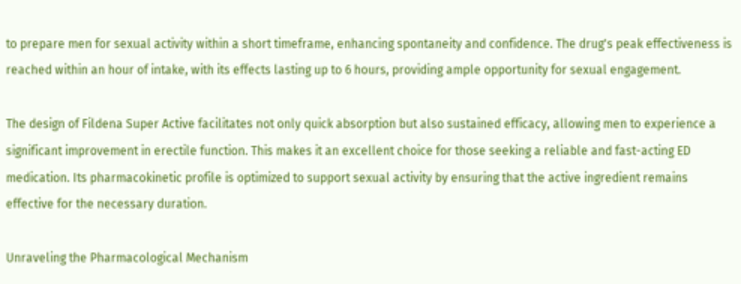to prepare men for sexual activity within a short timeframe, enhancing spontaneity and confidence. The drug's peak effectiveness is reached within an hour of intake, with its effects lasting up to 6 hours, providing ample opportunity for sexual engagement.

The design of Fildena Super Active facilitates not only quick absorption but also sustained efficacy, allowing men to experience a significant improvement in erectile function. This makes it an excellent choice for those seeking a reliable and fast-acting ED medication. Its pharmacokinetic profile is optimized to support sexual activity by ensuring that the active ingredient remains effective for the necessary duration.

Unraveling the Pharmacological Mechanism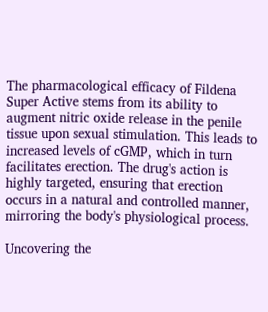The pharmacological efficacy of Fildena Super Active stems from its ability to augment nitric oxide release in the penile tissue upon sexual stimulation. This leads to increased levels of cGMP, which in turn facilitates erection. The drug's action is highly targeted, ensuring that erection occurs in a natural and controlled manner, mirroring the body's physiological process.

Uncovering the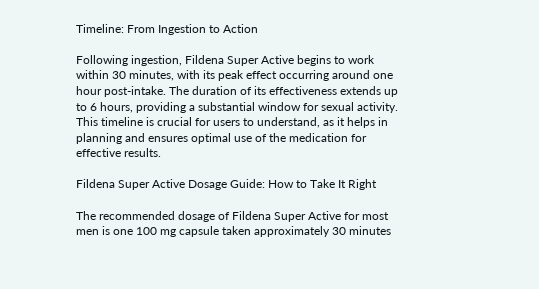Timeline: From Ingestion to Action

Following ingestion, Fildena Super Active begins to work within 30 minutes, with its peak effect occurring around one hour post-intake. The duration of its effectiveness extends up to 6 hours, providing a substantial window for sexual activity. This timeline is crucial for users to understand, as it helps in planning and ensures optimal use of the medication for effective results.

Fildena Super Active Dosage Guide: How to Take It Right

The recommended dosage of Fildena Super Active for most men is one 100 mg capsule taken approximately 30 minutes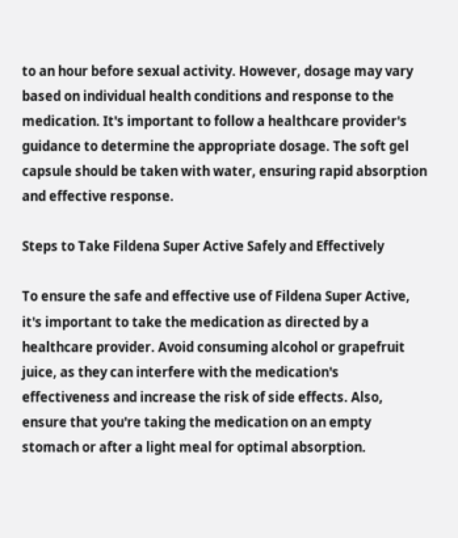to an hour before sexual activity. However, dosage may vary based on individual health conditions and response to the medication. It's important to follow a healthcare provider's guidance to determine the appropriate dosage. The soft gel capsule should be taken with water, ensuring rapid absorption and effective response.

Steps to Take Fildena Super Active Safely and Effectively

To ensure the safe and effective use of Fildena Super Active, it's important to take the medication as directed by a healthcare provider. Avoid consuming alcohol or grapefruit juice, as they can interfere with the medication's effectiveness and increase the risk of side effects. Also, ensure that you're taking the medication on an empty stomach or after a light meal for optimal absorption.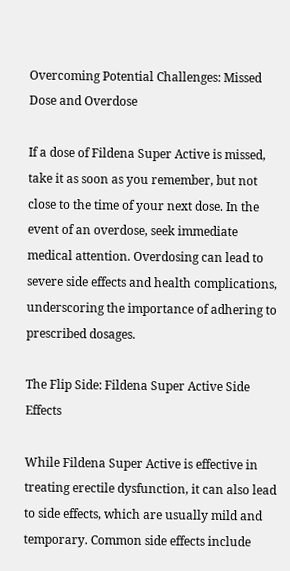Overcoming Potential Challenges: Missed Dose and Overdose

If a dose of Fildena Super Active is missed, take it as soon as you remember, but not close to the time of your next dose. In the event of an overdose, seek immediate medical attention. Overdosing can lead to severe side effects and health complications, underscoring the importance of adhering to prescribed dosages.

The Flip Side: Fildena Super Active Side Effects

While Fildena Super Active is effective in treating erectile dysfunction, it can also lead to side effects, which are usually mild and temporary. Common side effects include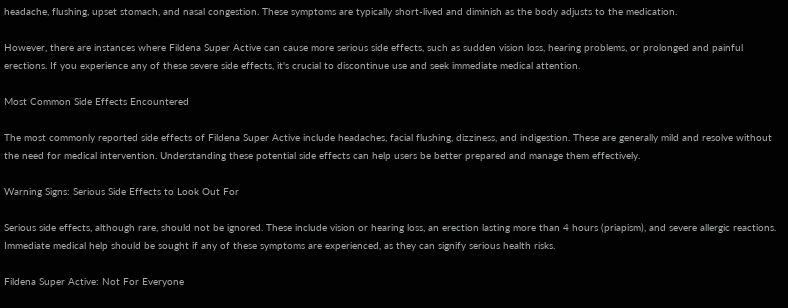headache, flushing, upset stomach, and nasal congestion. These symptoms are typically short-lived and diminish as the body adjusts to the medication.

However, there are instances where Fildena Super Active can cause more serious side effects, such as sudden vision loss, hearing problems, or prolonged and painful erections. If you experience any of these severe side effects, it's crucial to discontinue use and seek immediate medical attention.

Most Common Side Effects Encountered

The most commonly reported side effects of Fildena Super Active include headaches, facial flushing, dizziness, and indigestion. These are generally mild and resolve without the need for medical intervention. Understanding these potential side effects can help users be better prepared and manage them effectively.

Warning Signs: Serious Side Effects to Look Out For

Serious side effects, although rare, should not be ignored. These include vision or hearing loss, an erection lasting more than 4 hours (priapism), and severe allergic reactions. Immediate medical help should be sought if any of these symptoms are experienced, as they can signify serious health risks.

Fildena Super Active: Not For Everyone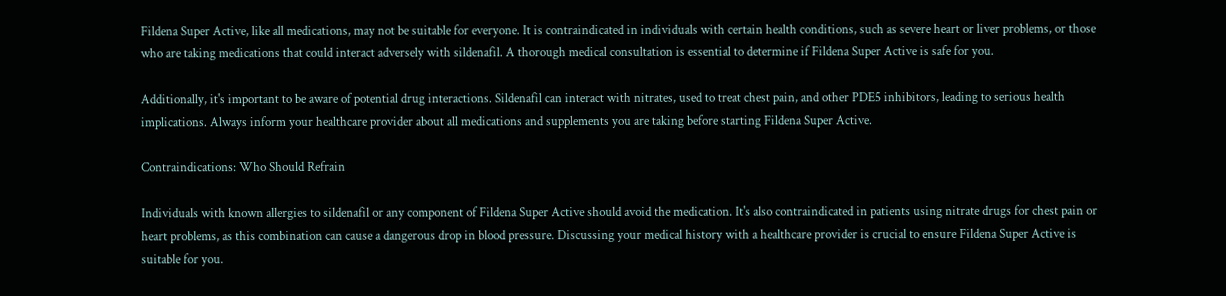Fildena Super Active, like all medications, may not be suitable for everyone. It is contraindicated in individuals with certain health conditions, such as severe heart or liver problems, or those who are taking medications that could interact adversely with sildenafil. A thorough medical consultation is essential to determine if Fildena Super Active is safe for you.

Additionally, it's important to be aware of potential drug interactions. Sildenafil can interact with nitrates, used to treat chest pain, and other PDE5 inhibitors, leading to serious health implications. Always inform your healthcare provider about all medications and supplements you are taking before starting Fildena Super Active.

Contraindications: Who Should Refrain

Individuals with known allergies to sildenafil or any component of Fildena Super Active should avoid the medication. It's also contraindicated in patients using nitrate drugs for chest pain or heart problems, as this combination can cause a dangerous drop in blood pressure. Discussing your medical history with a healthcare provider is crucial to ensure Fildena Super Active is suitable for you.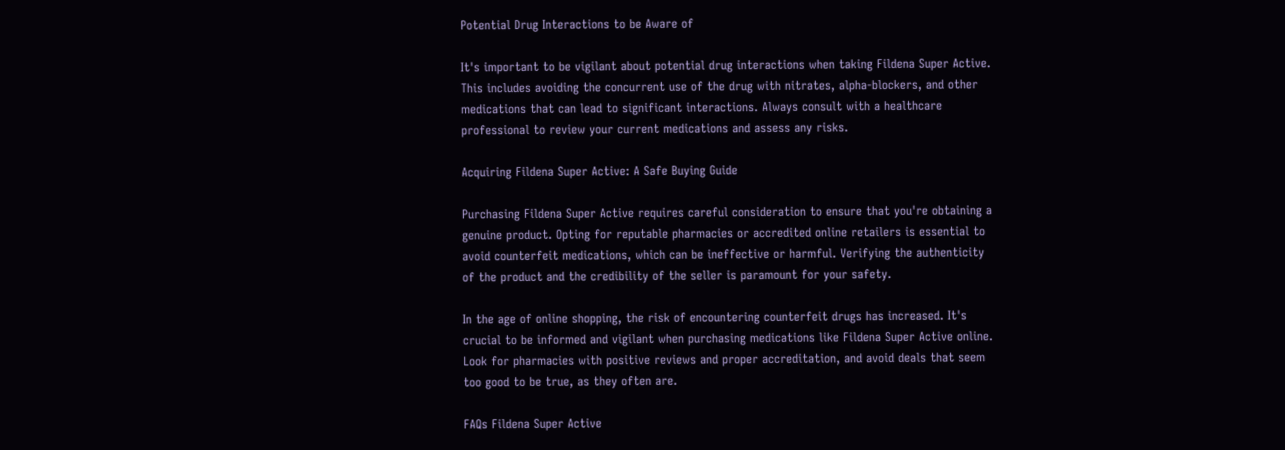Potential Drug Interactions to be Aware of

It's important to be vigilant about potential drug interactions when taking Fildena Super Active. This includes avoiding the concurrent use of the drug with nitrates, alpha-blockers, and other medications that can lead to significant interactions. Always consult with a healthcare professional to review your current medications and assess any risks.

Acquiring Fildena Super Active: A Safe Buying Guide

Purchasing Fildena Super Active requires careful consideration to ensure that you're obtaining a genuine product. Opting for reputable pharmacies or accredited online retailers is essential to avoid counterfeit medications, which can be ineffective or harmful. Verifying the authenticity of the product and the credibility of the seller is paramount for your safety.

In the age of online shopping, the risk of encountering counterfeit drugs has increased. It's crucial to be informed and vigilant when purchasing medications like Fildena Super Active online. Look for pharmacies with positive reviews and proper accreditation, and avoid deals that seem too good to be true, as they often are.

FAQs Fildena Super Active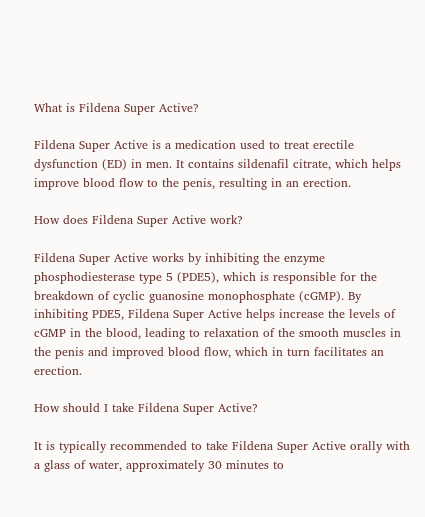What is Fildena Super Active?

Fildena Super Active is a medication used to treat erectile dysfunction (ED) in men. It contains sildenafil citrate, which helps improve blood flow to the penis, resulting in an erection.

How does Fildena Super Active work?

Fildena Super Active works by inhibiting the enzyme phosphodiesterase type 5 (PDE5), which is responsible for the breakdown of cyclic guanosine monophosphate (cGMP). By inhibiting PDE5, Fildena Super Active helps increase the levels of cGMP in the blood, leading to relaxation of the smooth muscles in the penis and improved blood flow, which in turn facilitates an erection.

How should I take Fildena Super Active?

It is typically recommended to take Fildena Super Active orally with a glass of water, approximately 30 minutes to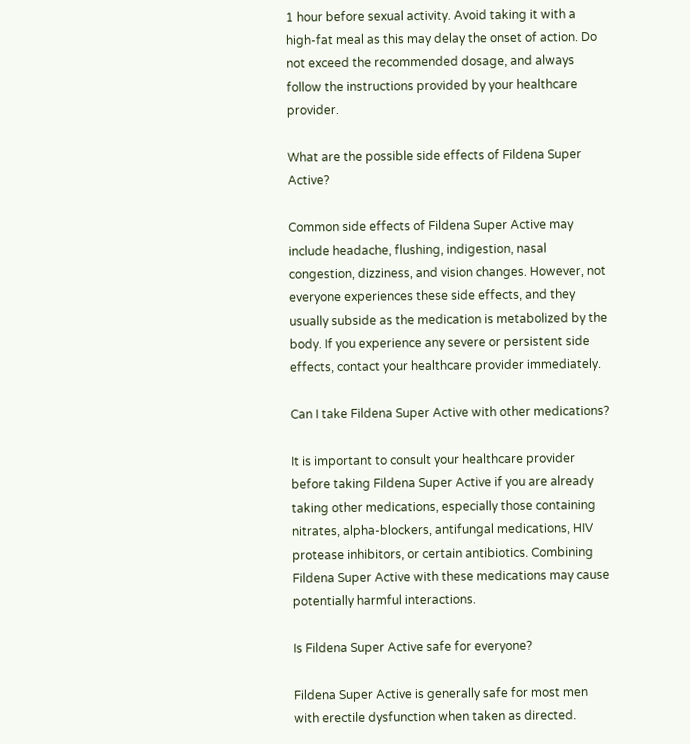1 hour before sexual activity. Avoid taking it with a high-fat meal as this may delay the onset of action. Do not exceed the recommended dosage, and always follow the instructions provided by your healthcare provider.

What are the possible side effects of Fildena Super Active?

Common side effects of Fildena Super Active may include headache, flushing, indigestion, nasal congestion, dizziness, and vision changes. However, not everyone experiences these side effects, and they usually subside as the medication is metabolized by the body. If you experience any severe or persistent side effects, contact your healthcare provider immediately.

Can I take Fildena Super Active with other medications?

It is important to consult your healthcare provider before taking Fildena Super Active if you are already taking other medications, especially those containing nitrates, alpha-blockers, antifungal medications, HIV protease inhibitors, or certain antibiotics. Combining Fildena Super Active with these medications may cause potentially harmful interactions.

Is Fildena Super Active safe for everyone?

Fildena Super Active is generally safe for most men with erectile dysfunction when taken as directed.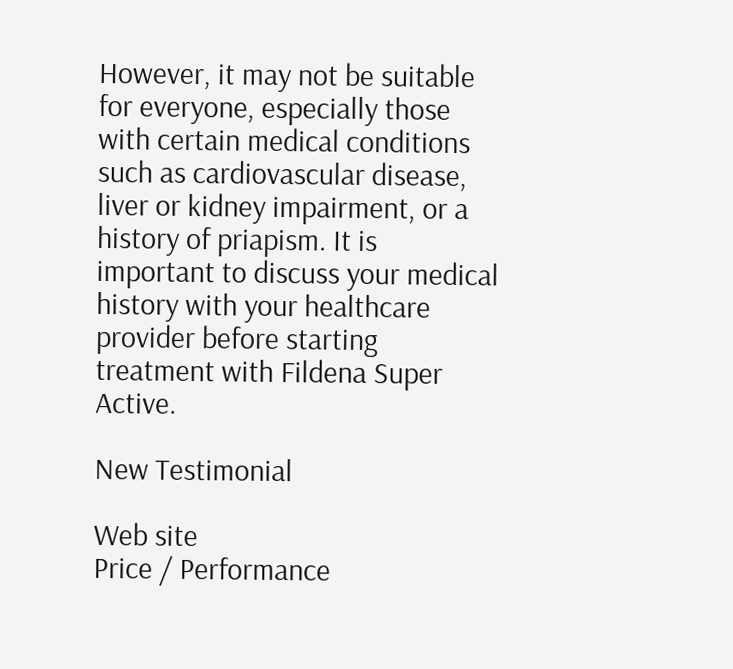However, it may not be suitable for everyone, especially those with certain medical conditions such as cardiovascular disease, liver or kidney impairment, or a history of priapism. It is important to discuss your medical history with your healthcare provider before starting treatment with Fildena Super Active.

New Testimonial

Web site
Price / Performance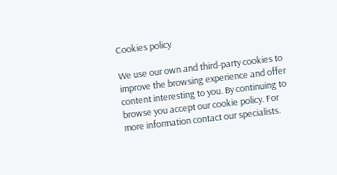Cookies policy

We use our own and third-party cookies to improve the browsing experience and offer content interesting to you. By continuing to browse you accept our cookie policy. For more information contact our specialists.